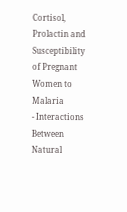Cortisol, Prolactin and Susceptibility of Pregnant Women to Malaria
- Interactions Between Natural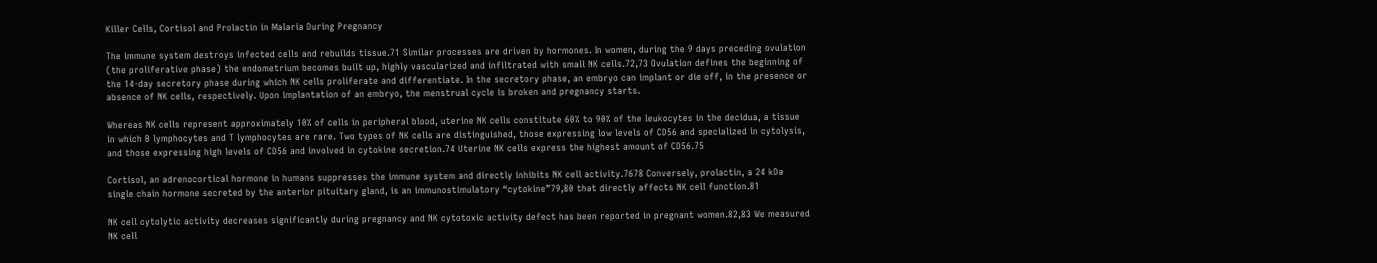Killer Cells, Cortisol and Prolactin in Malaria During Pregnancy

The immune system destroys infected cells and rebuilds tissue.71 Similar processes are driven by hormones. In women, during the 9 days preceding ovulation (the proliferative phase) the endometrium becomes built up, highly vascularized and infiltrated with small NK cells.72,73 Ovulation defines the beginning of the 14-day secretory phase during which NK cells proliferate and differentiate. In the secretory phase, an embryo can implant or die off, in the presence or absence of NK cells, respectively. Upon implantation of an embryo, the menstrual cycle is broken and pregnancy starts.

Whereas NK cells represent approximately 10% of cells in peripheral blood, uterine NK cells constitute 60% to 90% of the leukocytes in the decidua, a tissue in which B lymphocytes and T lymphocytes are rare. Two types of NK cells are distinguished, those expressing low levels of CD56 and specialized in cytolysis, and those expressing high levels of CD56 and involved in cytokine secretion.74 Uterine NK cells express the highest amount of CD56.75

Cortisol, an adrenocortical hormone in humans suppresses the immune system and directly inhibits NK cell activity.7678 Conversely, prolactin, a 24 kDa single chain hormone secreted by the anterior pituitary gland, is an immunostimulatory “cytokine”79,80 that directly affects NK cell function.81

NK cell cytolytic activity decreases significantly during pregnancy and NK cytotoxic activity defect has been reported in pregnant women.82,83 We measured NK cell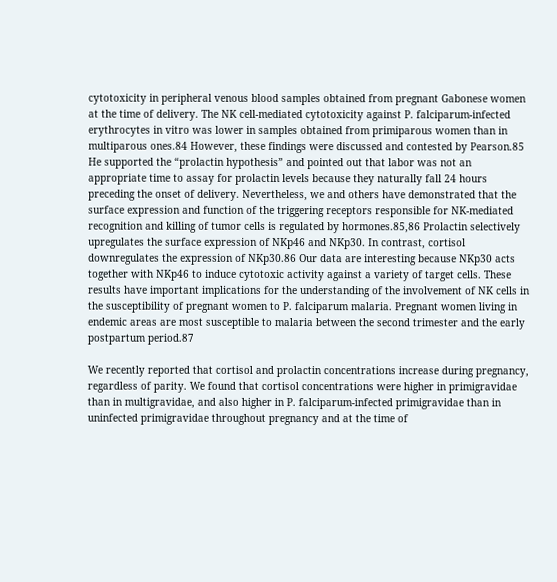cytotoxicity in peripheral venous blood samples obtained from pregnant Gabonese women at the time of delivery. The NK cell-mediated cytotoxicity against P. falciparum-infected erythrocytes in vitro was lower in samples obtained from primiparous women than in multiparous ones.84 However, these findings were discussed and contested by Pearson.85 He supported the “prolactin hypothesis” and pointed out that labor was not an appropriate time to assay for prolactin levels because they naturally fall 24 hours preceding the onset of delivery. Nevertheless, we and others have demonstrated that the surface expression and function of the triggering receptors responsible for NK-mediated recognition and killing of tumor cells is regulated by hormones.85,86 Prolactin selectively upregulates the surface expression of NKp46 and NKp30. In contrast, cortisol downregulates the expression of NKp30.86 Our data are interesting because NKp30 acts together with NKp46 to induce cytotoxic activity against a variety of target cells. These results have important implications for the understanding of the involvement of NK cells in the susceptibility of pregnant women to P. falciparum malaria. Pregnant women living in endemic areas are most susceptible to malaria between the second trimester and the early postpartum period.87

We recently reported that cortisol and prolactin concentrations increase during pregnancy, regardless of parity. We found that cortisol concentrations were higher in primigravidae than in multigravidae, and also higher in P. falciparum-infected primigravidae than in uninfected primigravidae throughout pregnancy and at the time of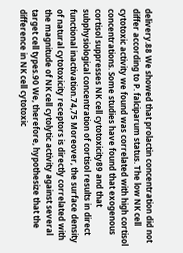delivery.88 We showed that prolactin concentration did not differ according to P. falciparum status. The low NK cell cytotoxic activity we found was correlated with high cortisol concentrations. Some studies have found that exogenous cortisol suppresses NK cell cytotoxicity89 and that subphysiological concentration of cortisol results in direct functional inactivation.74,75 Moreover, the surface density of natural cytotoxicity receptors is directly correlated with the magnitude of NK cell cytolytic activity against several target cell types.90 We, therefore, hypothesize that the difference in NK cell cytotoxic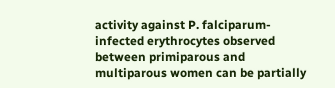activity against P. falciparum-infected erythrocytes observed between primiparous and multiparous women can be partially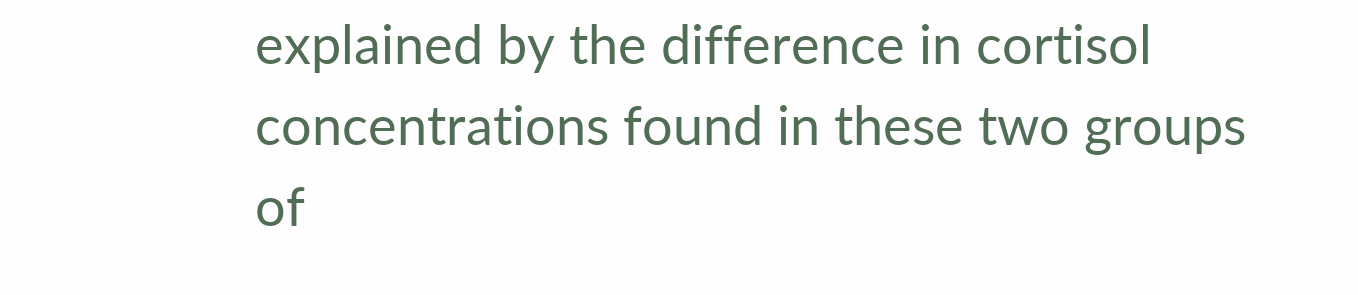explained by the difference in cortisol concentrations found in these two groups of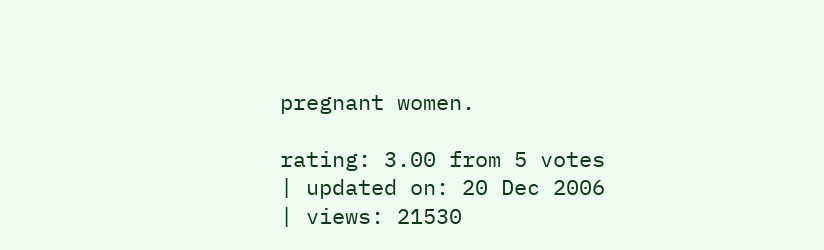pregnant women.

rating: 3.00 from 5 votes | updated on: 20 Dec 2006 | views: 21530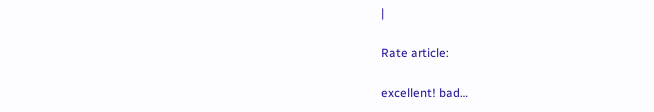|

Rate article:

excellent! bad…